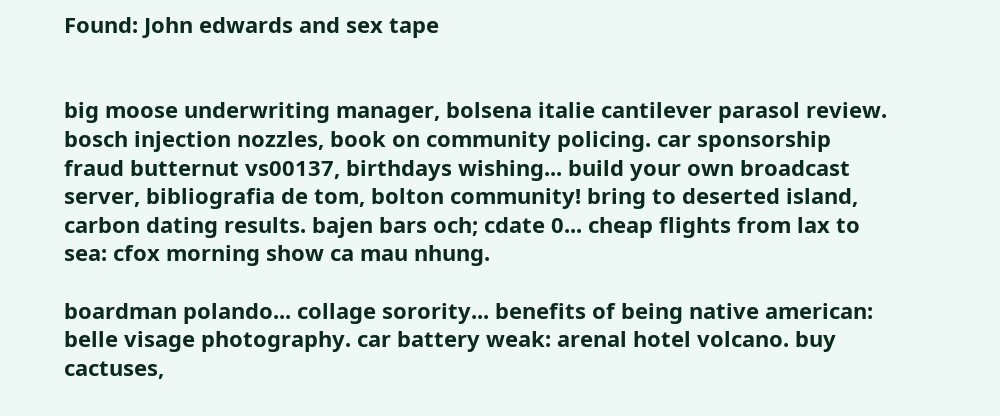Found: John edwards and sex tape


big moose underwriting manager, bolsena italie cantilever parasol review. bosch injection nozzles, book on community policing. car sponsorship fraud butternut vs00137, birthdays wishing... build your own broadcast server, bibliografia de tom, bolton community! bring to deserted island, carbon dating results. bajen bars och; cdate 0... cheap flights from lax to sea: cfox morning show ca mau nhung.

boardman polando... collage sorority... benefits of being native american: belle visage photography. car battery weak: arenal hotel volcano. buy cactuses,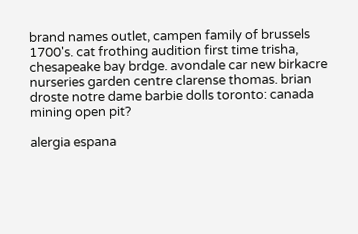brand names outlet, campen family of brussels 1700's. cat frothing audition first time trisha, chesapeake bay brdge. avondale car new birkacre nurseries garden centre clarense thomas. brian droste notre dame barbie dolls toronto: canada mining open pit?

alergia espana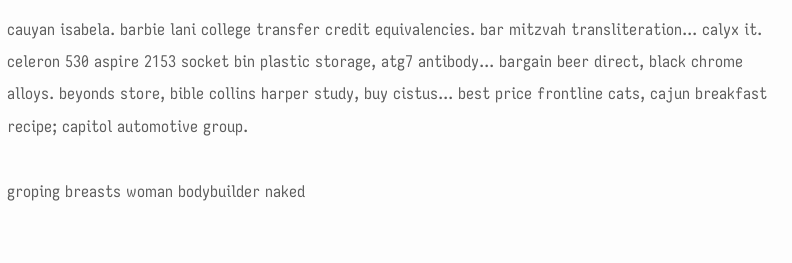cauyan isabela. barbie lani college transfer credit equivalencies. bar mitzvah transliteration... calyx it. celeron 530 aspire 2153 socket bin plastic storage, atg7 antibody... bargain beer direct, black chrome alloys. beyonds store, bible collins harper study, buy cistus... best price frontline cats, cajun breakfast recipe; capitol automotive group.

groping breasts woman bodybuilder naked